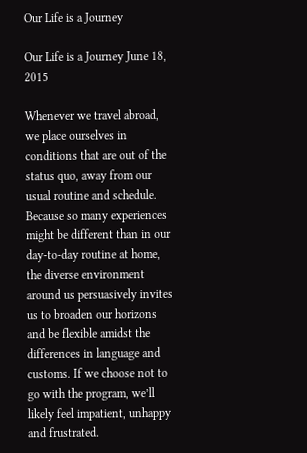Our Life is a Journey

Our Life is a Journey June 18, 2015

Whenever we travel abroad, we place ourselves in conditions that are out of the status quo, away from our usual routine and schedule. Because so many experiences might be different than in our day-to-day routine at home, the diverse environment around us persuasively invites us to broaden our horizons and be flexible amidst the differences in language and customs. If we choose not to go with the program, we’ll likely feel impatient, unhappy and frustrated.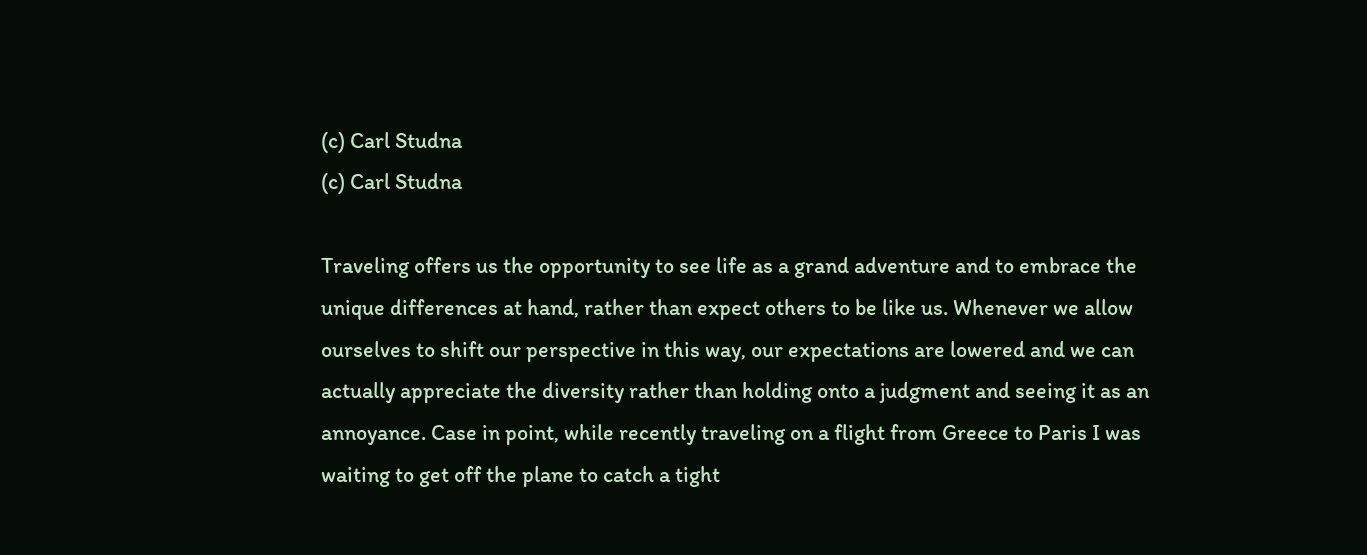(c) Carl Studna
(c) Carl Studna

Traveling offers us the opportunity to see life as a grand adventure and to embrace the unique differences at hand, rather than expect others to be like us. Whenever we allow ourselves to shift our perspective in this way, our expectations are lowered and we can actually appreciate the diversity rather than holding onto a judgment and seeing it as an annoyance. Case in point, while recently traveling on a flight from Greece to Paris I was waiting to get off the plane to catch a tight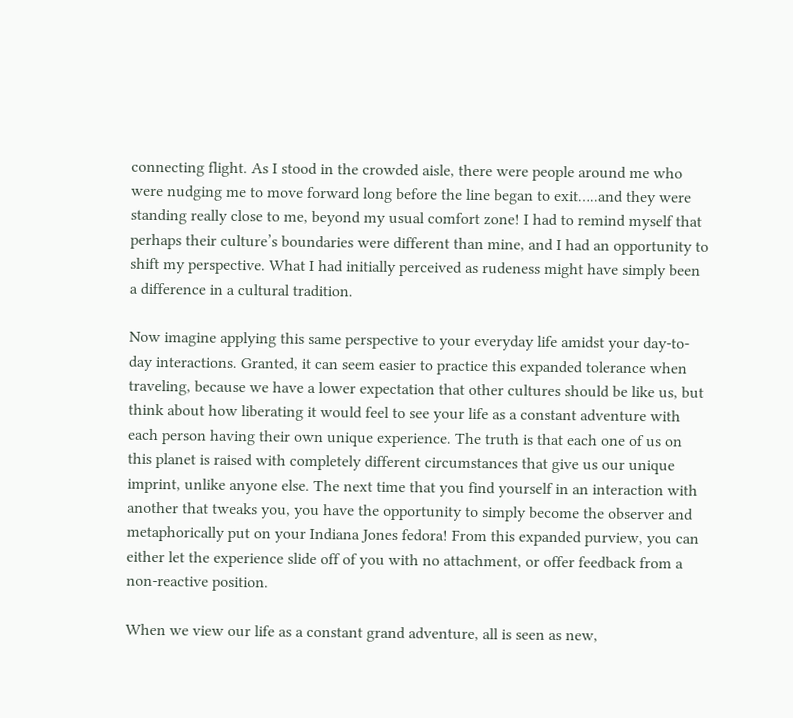connecting flight. As I stood in the crowded aisle, there were people around me who were nudging me to move forward long before the line began to exit…..and they were standing really close to me, beyond my usual comfort zone! I had to remind myself that perhaps their culture’s boundaries were different than mine, and I had an opportunity to shift my perspective. What I had initially perceived as rudeness might have simply been a difference in a cultural tradition.

Now imagine applying this same perspective to your everyday life amidst your day-to-day interactions. Granted, it can seem easier to practice this expanded tolerance when traveling, because we have a lower expectation that other cultures should be like us, but think about how liberating it would feel to see your life as a constant adventure with each person having their own unique experience. The truth is that each one of us on this planet is raised with completely different circumstances that give us our unique imprint, unlike anyone else. The next time that you find yourself in an interaction with another that tweaks you, you have the opportunity to simply become the observer and metaphorically put on your Indiana Jones fedora! From this expanded purview, you can either let the experience slide off of you with no attachment, or offer feedback from a non-reactive position.

When we view our life as a constant grand adventure, all is seen as new,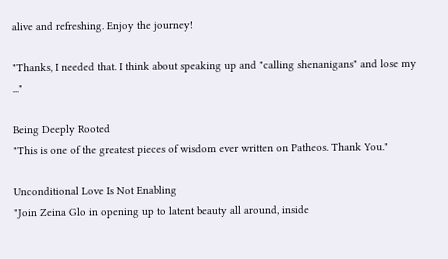alive and refreshing. Enjoy the journey!

"Thanks, I needed that. I think about speaking up and "calling shenanigans" and lose my ..."

Being Deeply Rooted
"This is one of the greatest pieces of wisdom ever written on Patheos. Thank You."

Unconditional Love Is Not Enabling
"Join Zeina Glo in opening up to latent beauty all around, inside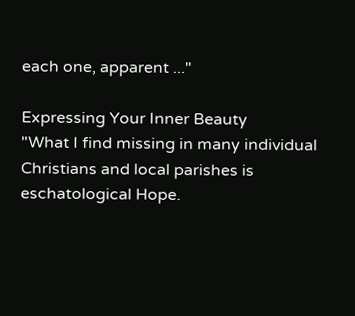each one, apparent ..."

Expressing Your Inner Beauty
"What I find missing in many individual Christians and local parishes is eschatological Hope.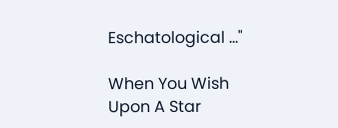Eschatological ..."

When You Wish Upon A Star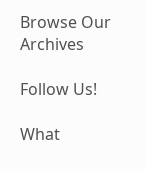Browse Our Archives

Follow Us!

What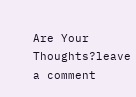Are Your Thoughts?leave a comment